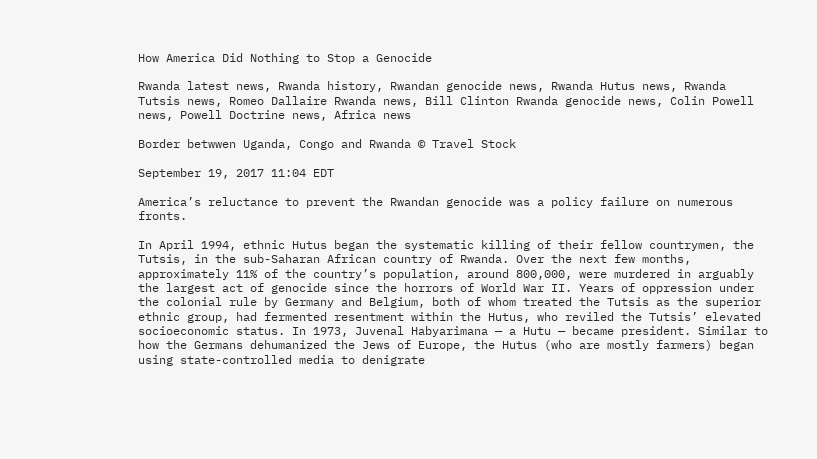How America Did Nothing to Stop a Genocide

Rwanda latest news, Rwanda history, Rwandan genocide news, Rwanda Hutus news, Rwanda Tutsis news, Romeo Dallaire Rwanda news, Bill Clinton Rwanda genocide news, Colin Powell news, Powell Doctrine news, Africa news

Border betwwen Uganda, Congo and Rwanda © Travel Stock

September 19, 2017 11:04 EDT

America’s reluctance to prevent the Rwandan genocide was a policy failure on numerous fronts.

In April 1994, ethnic Hutus began the systematic killing of their fellow countrymen, the Tutsis, in the sub-Saharan African country of Rwanda. Over the next few months, approximately 11% of the country’s population, around 800,000, were murdered in arguably the largest act of genocide since the horrors of World War II. Years of oppression under the colonial rule by Germany and Belgium, both of whom treated the Tutsis as the superior ethnic group, had fermented resentment within the Hutus, who reviled the Tutsis’ elevated socioeconomic status. In 1973, Juvenal Habyarimana — a Hutu — became president. Similar to how the Germans dehumanized the Jews of Europe, the Hutus (who are mostly farmers) began using state-controlled media to denigrate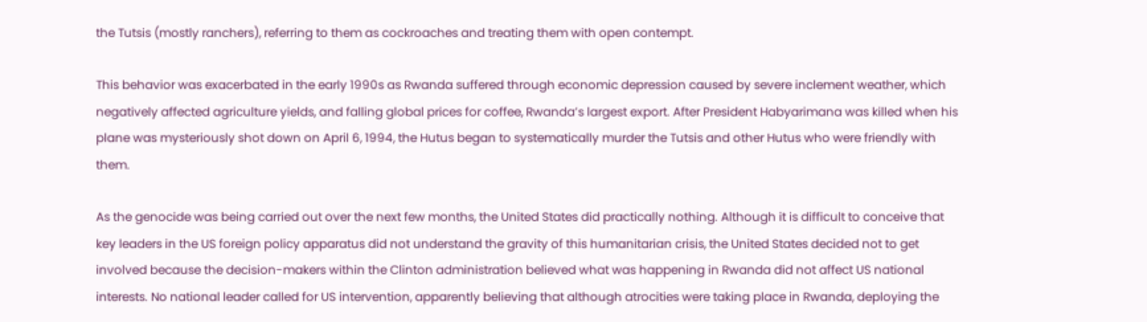the Tutsis (mostly ranchers), referring to them as cockroaches and treating them with open contempt.

This behavior was exacerbated in the early 1990s as Rwanda suffered through economic depression caused by severe inclement weather, which negatively affected agriculture yields, and falling global prices for coffee, Rwanda’s largest export. After President Habyarimana was killed when his plane was mysteriously shot down on April 6, 1994, the Hutus began to systematically murder the Tutsis and other Hutus who were friendly with them.

As the genocide was being carried out over the next few months, the United States did practically nothing. Although it is difficult to conceive that key leaders in the US foreign policy apparatus did not understand the gravity of this humanitarian crisis, the United States decided not to get involved because the decision-makers within the Clinton administration believed what was happening in Rwanda did not affect US national interests. No national leader called for US intervention, apparently believing that although atrocities were taking place in Rwanda, deploying the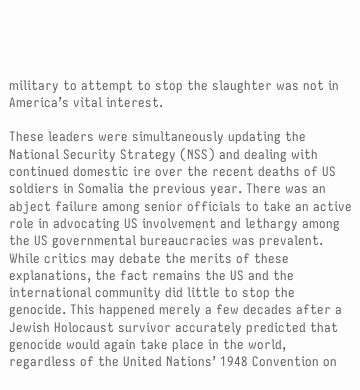military to attempt to stop the slaughter was not in America’s vital interest.

These leaders were simultaneously updating the National Security Strategy (NSS) and dealing with continued domestic ire over the recent deaths of US soldiers in Somalia the previous year. There was an abject failure among senior officials to take an active role in advocating US involvement and lethargy among the US governmental bureaucracies was prevalent. While critics may debate the merits of these explanations, the fact remains the US and the international community did little to stop the genocide. This happened merely a few decades after a Jewish Holocaust survivor accurately predicted that genocide would again take place in the world, regardless of the United Nations’ 1948 Convention on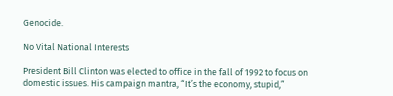Genocide.

No Vital National Interests

President Bill Clinton was elected to office in the fall of 1992 to focus on domestic issues. His campaign mantra, “It’s the economy, stupid,”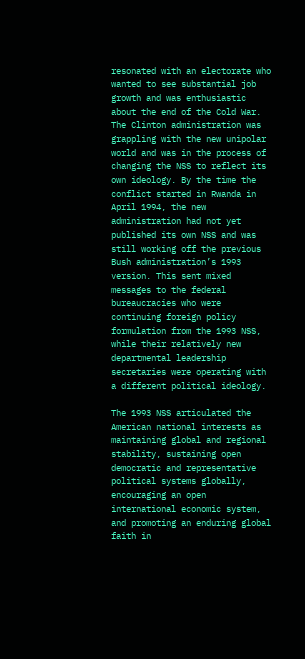resonated with an electorate who wanted to see substantial job growth and was enthusiastic about the end of the Cold War. The Clinton administration was grappling with the new unipolar world and was in the process of changing the NSS to reflect its own ideology. By the time the conflict started in Rwanda in April 1994, the new administration had not yet published its own NSS and was still working off the previous Bush administration’s 1993 version. This sent mixed messages to the federal bureaucracies who were continuing foreign policy formulation from the 1993 NSS, while their relatively new departmental leadership secretaries were operating with a different political ideology.

The 1993 NSS articulated the American national interests as maintaining global and regional stability, sustaining open democratic and representative political systems globally, encouraging an open international economic system, and promoting an enduring global faith in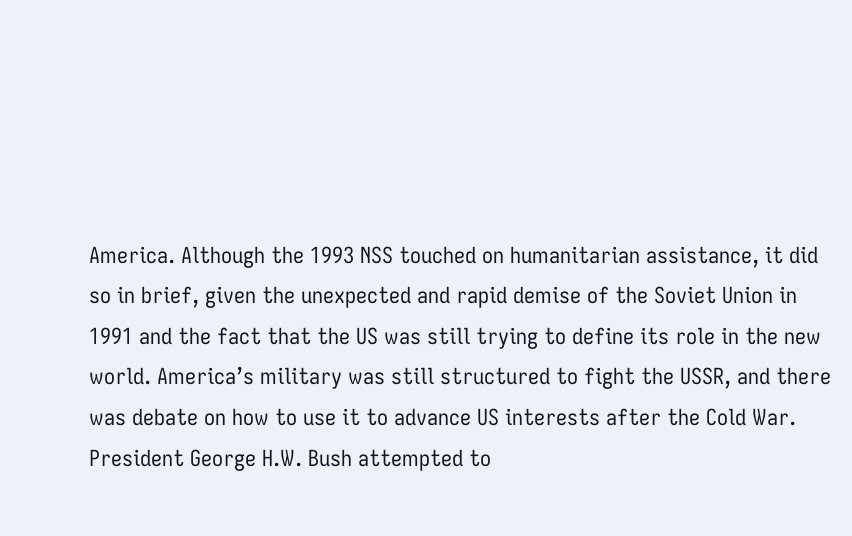America. Although the 1993 NSS touched on humanitarian assistance, it did so in brief, given the unexpected and rapid demise of the Soviet Union in 1991 and the fact that the US was still trying to define its role in the new world. America’s military was still structured to fight the USSR, and there was debate on how to use it to advance US interests after the Cold War. President George H.W. Bush attempted to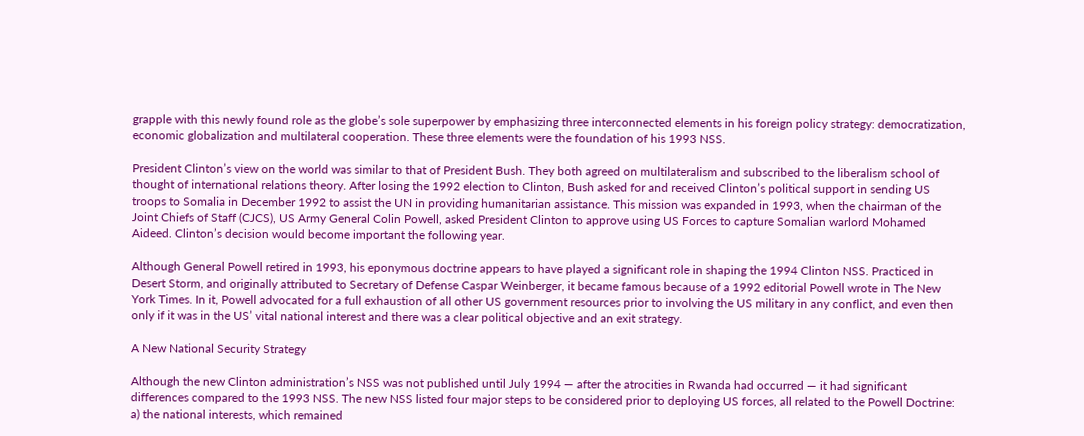grapple with this newly found role as the globe’s sole superpower by emphasizing three interconnected elements in his foreign policy strategy: democratization, economic globalization and multilateral cooperation. These three elements were the foundation of his 1993 NSS.

President Clinton’s view on the world was similar to that of President Bush. They both agreed on multilateralism and subscribed to the liberalism school of thought of international relations theory. After losing the 1992 election to Clinton, Bush asked for and received Clinton’s political support in sending US troops to Somalia in December 1992 to assist the UN in providing humanitarian assistance. This mission was expanded in 1993, when the chairman of the Joint Chiefs of Staff (CJCS), US Army General Colin Powell, asked President Clinton to approve using US Forces to capture Somalian warlord Mohamed Aideed. Clinton’s decision would become important the following year.

Although General Powell retired in 1993, his eponymous doctrine appears to have played a significant role in shaping the 1994 Clinton NSS. Practiced in Desert Storm, and originally attributed to Secretary of Defense Caspar Weinberger, it became famous because of a 1992 editorial Powell wrote in The New York Times. In it, Powell advocated for a full exhaustion of all other US government resources prior to involving the US military in any conflict, and even then only if it was in the US’ vital national interest and there was a clear political objective and an exit strategy.

A New National Security Strategy

Although the new Clinton administration’s NSS was not published until July 1994 — after the atrocities in Rwanda had occurred — it had significant differences compared to the 1993 NSS. The new NSS listed four major steps to be considered prior to deploying US forces, all related to the Powell Doctrine: a) the national interests, which remained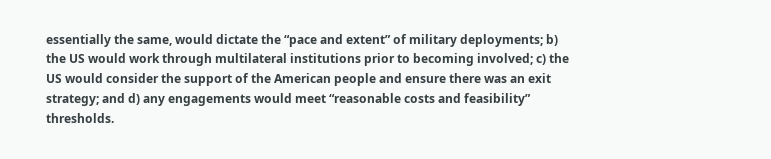essentially the same, would dictate the “pace and extent” of military deployments; b) the US would work through multilateral institutions prior to becoming involved; c) the US would consider the support of the American people and ensure there was an exit strategy; and d) any engagements would meet “reasonable costs and feasibility” thresholds.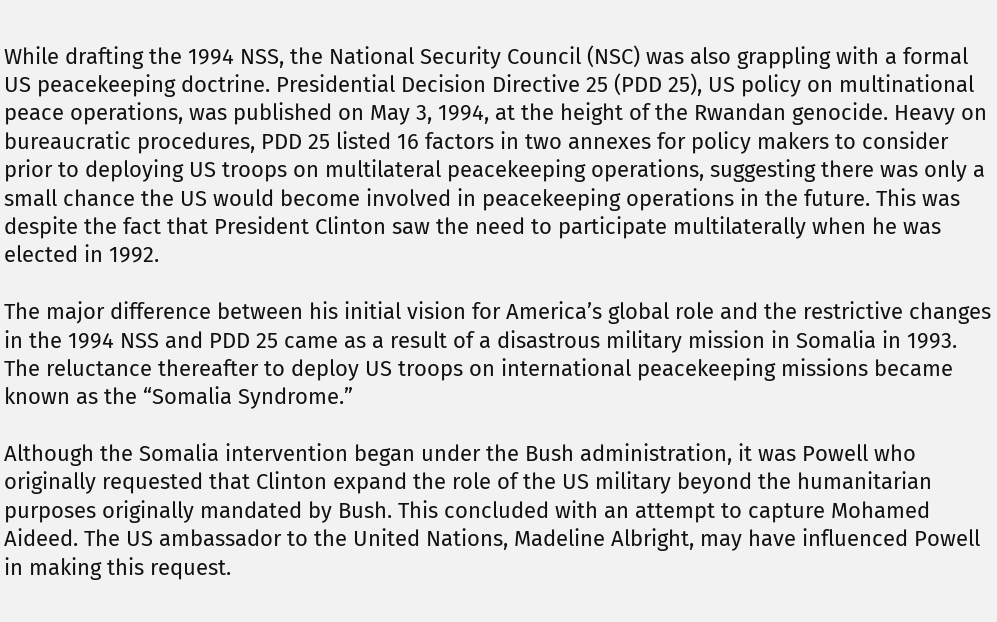While drafting the 1994 NSS, the National Security Council (NSC) was also grappling with a formal US peacekeeping doctrine. Presidential Decision Directive 25 (PDD 25), US policy on multinational peace operations, was published on May 3, 1994, at the height of the Rwandan genocide. Heavy on bureaucratic procedures, PDD 25 listed 16 factors in two annexes for policy makers to consider prior to deploying US troops on multilateral peacekeeping operations, suggesting there was only a small chance the US would become involved in peacekeeping operations in the future. This was despite the fact that President Clinton saw the need to participate multilaterally when he was elected in 1992.

The major difference between his initial vision for America’s global role and the restrictive changes in the 1994 NSS and PDD 25 came as a result of a disastrous military mission in Somalia in 1993. The reluctance thereafter to deploy US troops on international peacekeeping missions became known as the “Somalia Syndrome.”

Although the Somalia intervention began under the Bush administration, it was Powell who originally requested that Clinton expand the role of the US military beyond the humanitarian purposes originally mandated by Bush. This concluded with an attempt to capture Mohamed Aideed. The US ambassador to the United Nations, Madeline Albright, may have influenced Powell in making this request.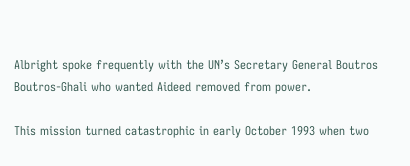Albright spoke frequently with the UN’s Secretary General Boutros Boutros-Ghali who wanted Aideed removed from power.

This mission turned catastrophic in early October 1993 when two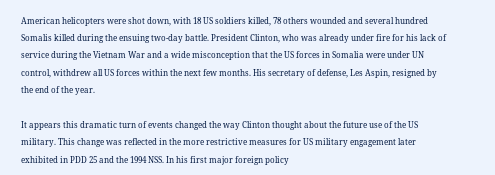American helicopters were shot down, with 18 US soldiers killed, 78 others wounded and several hundred Somalis killed during the ensuing two-day battle. President Clinton, who was already under fire for his lack of service during the Vietnam War and a wide misconception that the US forces in Somalia were under UN control, withdrew all US forces within the next few months. His secretary of defense, Les Aspin, resigned by the end of the year.

It appears this dramatic turn of events changed the way Clinton thought about the future use of the US military. This change was reflected in the more restrictive measures for US military engagement later exhibited in PDD 25 and the 1994 NSS. In his first major foreign policy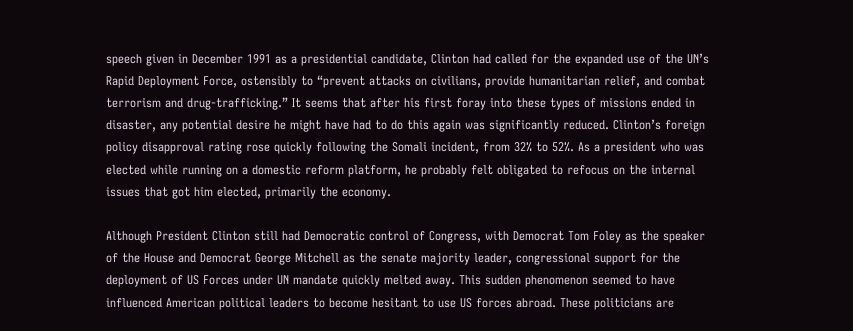speech given in December 1991 as a presidential candidate, Clinton had called for the expanded use of the UN’s Rapid Deployment Force, ostensibly to “prevent attacks on civilians, provide humanitarian relief, and combat terrorism and drug-trafficking.” It seems that after his first foray into these types of missions ended in disaster, any potential desire he might have had to do this again was significantly reduced. Clinton’s foreign policy disapproval rating rose quickly following the Somali incident, from 32% to 52%. As a president who was elected while running on a domestic reform platform, he probably felt obligated to refocus on the internal issues that got him elected, primarily the economy.

Although President Clinton still had Democratic control of Congress, with Democrat Tom Foley as the speaker of the House and Democrat George Mitchell as the senate majority leader, congressional support for the deployment of US Forces under UN mandate quickly melted away. This sudden phenomenon seemed to have influenced American political leaders to become hesitant to use US forces abroad. These politicians are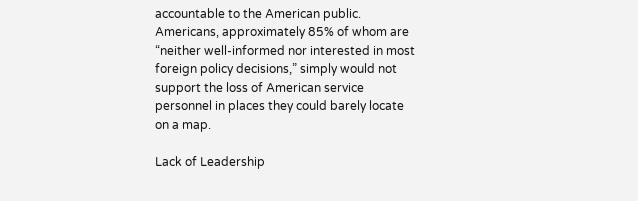accountable to the American public. Americans, approximately 85% of whom are “neither well-informed nor interested in most foreign policy decisions,” simply would not support the loss of American service personnel in places they could barely locate on a map.

Lack of Leadership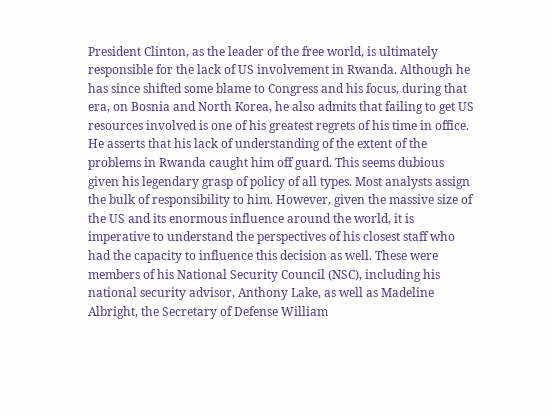President Clinton, as the leader of the free world, is ultimately responsible for the lack of US involvement in Rwanda. Although he has since shifted some blame to Congress and his focus, during that era, on Bosnia and North Korea, he also admits that failing to get US resources involved is one of his greatest regrets of his time in office. He asserts that his lack of understanding of the extent of the problems in Rwanda caught him off guard. This seems dubious given his legendary grasp of policy of all types. Most analysts assign the bulk of responsibility to him. However, given the massive size of the US and its enormous influence around the world, it is imperative to understand the perspectives of his closest staff who had the capacity to influence this decision as well. These were members of his National Security Council (NSC), including his national security advisor, Anthony Lake, as well as Madeline Albright, the Secretary of Defense William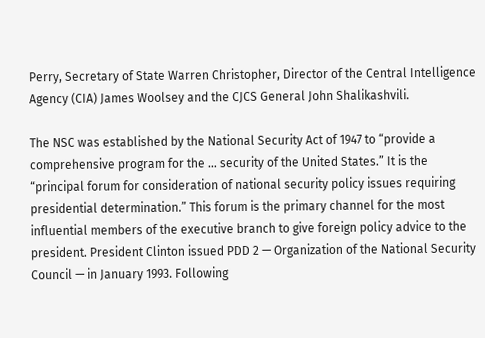Perry, Secretary of State Warren Christopher, Director of the Central Intelligence Agency (CIA) James Woolsey and the CJCS General John Shalikashvili.

The NSC was established by the National Security Act of 1947 to “provide a comprehensive program for the … security of the United States.” It is the “principal forum for consideration of national security policy issues requiring presidential determination.” This forum is the primary channel for the most influential members of the executive branch to give foreign policy advice to the president. President Clinton issued PDD 2 — Organization of the National Security Council — in January 1993. Following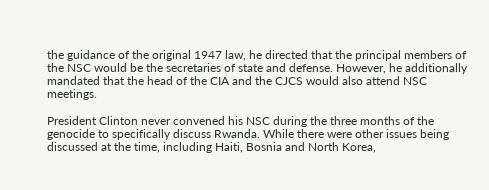the guidance of the original 1947 law, he directed that the principal members of the NSC would be the secretaries of state and defense. However, he additionally mandated that the head of the CIA and the CJCS would also attend NSC meetings.

President Clinton never convened his NSC during the three months of the genocide to specifically discuss Rwanda. While there were other issues being discussed at the time, including Haiti, Bosnia and North Korea,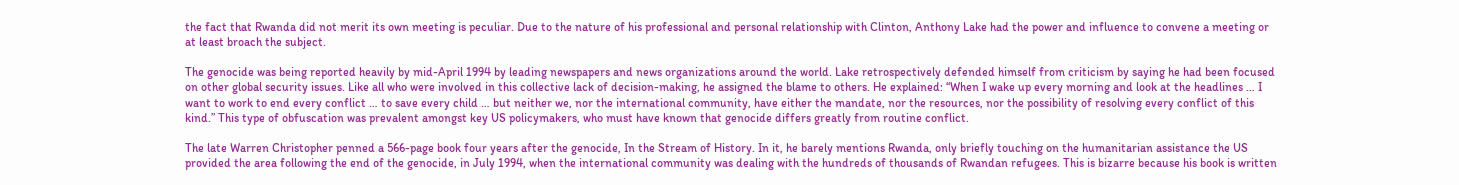the fact that Rwanda did not merit its own meeting is peculiar. Due to the nature of his professional and personal relationship with Clinton, Anthony Lake had the power and influence to convene a meeting or at least broach the subject.

The genocide was being reported heavily by mid-April 1994 by leading newspapers and news organizations around the world. Lake retrospectively defended himself from criticism by saying he had been focused on other global security issues. Like all who were involved in this collective lack of decision-making, he assigned the blame to others. He explained: “When I wake up every morning and look at the headlines … I want to work to end every conflict … to save every child … but neither we, nor the international community, have either the mandate, nor the resources, nor the possibility of resolving every conflict of this kind.” This type of obfuscation was prevalent amongst key US policymakers, who must have known that genocide differs greatly from routine conflict.

The late Warren Christopher penned a 566-page book four years after the genocide, In the Stream of History. In it, he barely mentions Rwanda, only briefly touching on the humanitarian assistance the US provided the area following the end of the genocide, in July 1994, when the international community was dealing with the hundreds of thousands of Rwandan refugees. This is bizarre because his book is written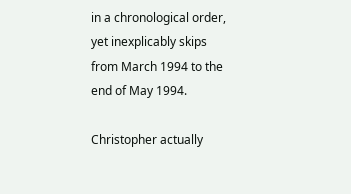in a chronological order, yet inexplicably skips from March 1994 to the end of May 1994.

Christopher actually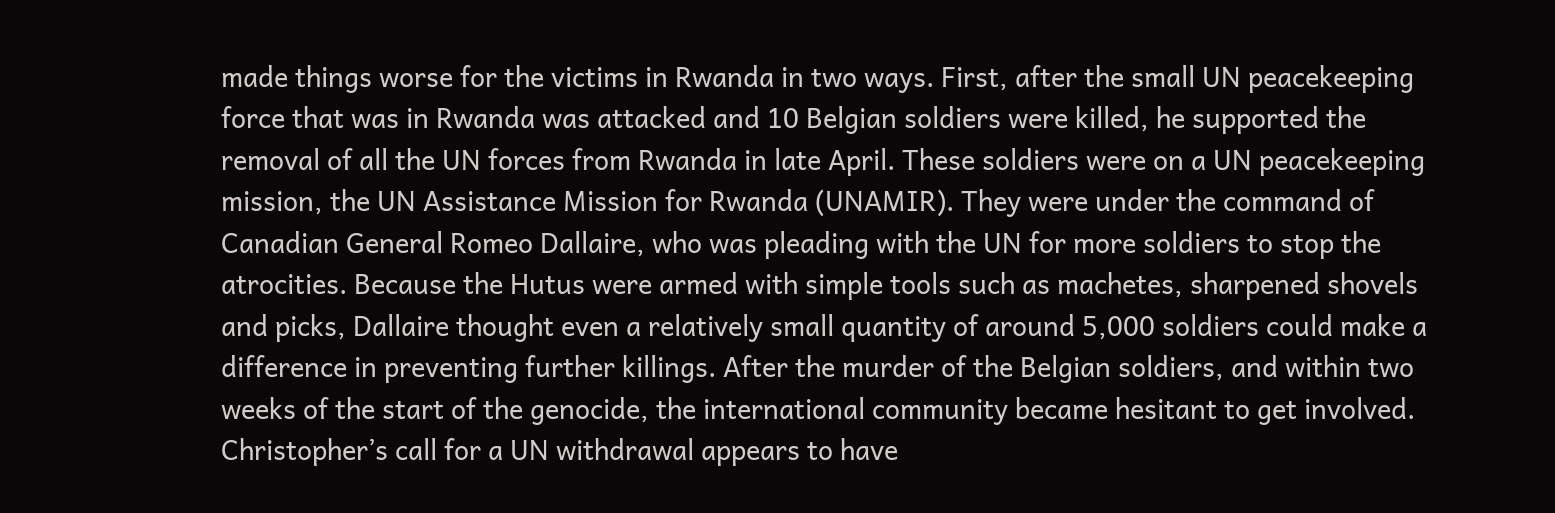made things worse for the victims in Rwanda in two ways. First, after the small UN peacekeeping force that was in Rwanda was attacked and 10 Belgian soldiers were killed, he supported the removal of all the UN forces from Rwanda in late April. These soldiers were on a UN peacekeeping mission, the UN Assistance Mission for Rwanda (UNAMIR). They were under the command of Canadian General Romeo Dallaire, who was pleading with the UN for more soldiers to stop the atrocities. Because the Hutus were armed with simple tools such as machetes, sharpened shovels and picks, Dallaire thought even a relatively small quantity of around 5,000 soldiers could make a difference in preventing further killings. After the murder of the Belgian soldiers, and within two weeks of the start of the genocide, the international community became hesitant to get involved. Christopher’s call for a UN withdrawal appears to have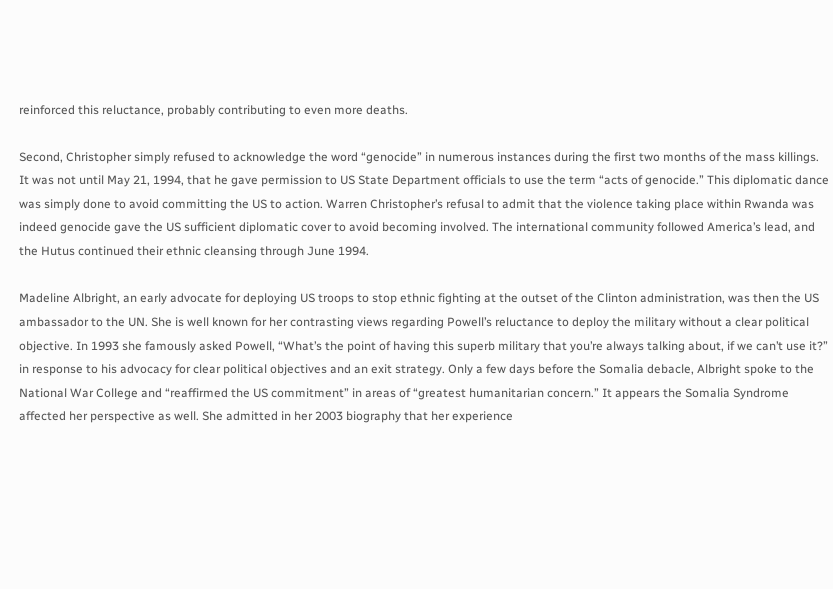reinforced this reluctance, probably contributing to even more deaths.

Second, Christopher simply refused to acknowledge the word “genocide” in numerous instances during the first two months of the mass killings. It was not until May 21, 1994, that he gave permission to US State Department officials to use the term “acts of genocide.” This diplomatic dance was simply done to avoid committing the US to action. Warren Christopher’s refusal to admit that the violence taking place within Rwanda was indeed genocide gave the US sufficient diplomatic cover to avoid becoming involved. The international community followed America’s lead, and the Hutus continued their ethnic cleansing through June 1994.

Madeline Albright, an early advocate for deploying US troops to stop ethnic fighting at the outset of the Clinton administration, was then the US ambassador to the UN. She is well known for her contrasting views regarding Powell’s reluctance to deploy the military without a clear political objective. In 1993 she famously asked Powell, “What’s the point of having this superb military that you’re always talking about, if we can’t use it?” in response to his advocacy for clear political objectives and an exit strategy. Only a few days before the Somalia debacle, Albright spoke to the National War College and “reaffirmed the US commitment” in areas of “greatest humanitarian concern.” It appears the Somalia Syndrome affected her perspective as well. She admitted in her 2003 biography that her experience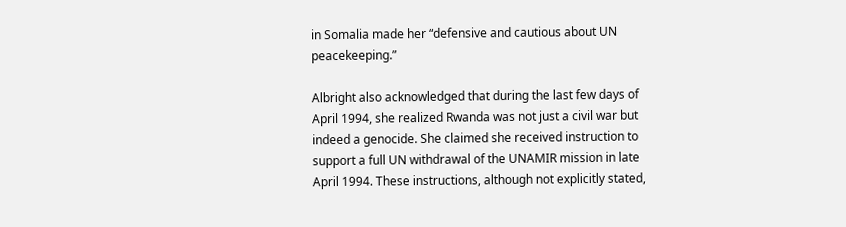in Somalia made her “defensive and cautious about UN peacekeeping.”

Albright also acknowledged that during the last few days of April 1994, she realized Rwanda was not just a civil war but indeed a genocide. She claimed she received instruction to support a full UN withdrawal of the UNAMIR mission in late April 1994. These instructions, although not explicitly stated,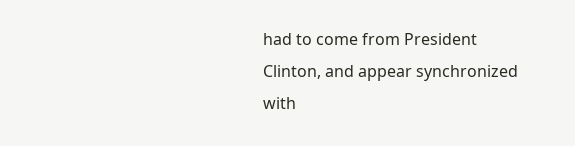had to come from President Clinton, and appear synchronized with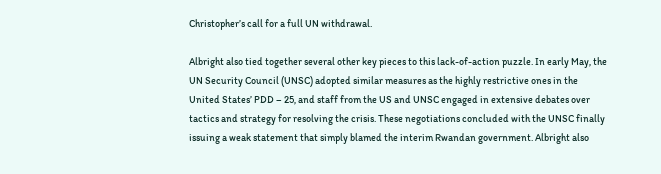Christopher’s call for a full UN withdrawal.

Albright also tied together several other key pieces to this lack-of-action puzzle. In early May, the UN Security Council (UNSC) adopted similar measures as the highly restrictive ones in the United States’ PDD – 25, and staff from the US and UNSC engaged in extensive debates over tactics and strategy for resolving the crisis. These negotiations concluded with the UNSC finally issuing a weak statement that simply blamed the interim Rwandan government. Albright also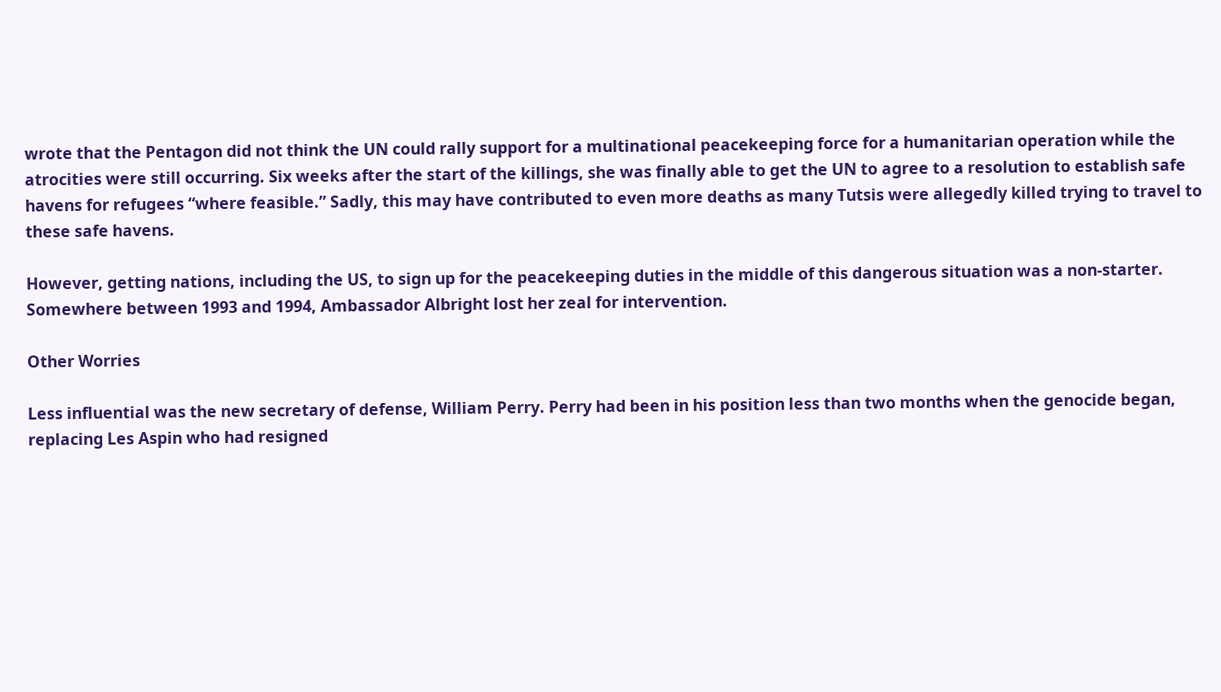wrote that the Pentagon did not think the UN could rally support for a multinational peacekeeping force for a humanitarian operation while the atrocities were still occurring. Six weeks after the start of the killings, she was finally able to get the UN to agree to a resolution to establish safe havens for refugees “where feasible.” Sadly, this may have contributed to even more deaths as many Tutsis were allegedly killed trying to travel to these safe havens.

However, getting nations, including the US, to sign up for the peacekeeping duties in the middle of this dangerous situation was a non-starter. Somewhere between 1993 and 1994, Ambassador Albright lost her zeal for intervention.

Other Worries

Less influential was the new secretary of defense, William Perry. Perry had been in his position less than two months when the genocide began, replacing Les Aspin who had resigned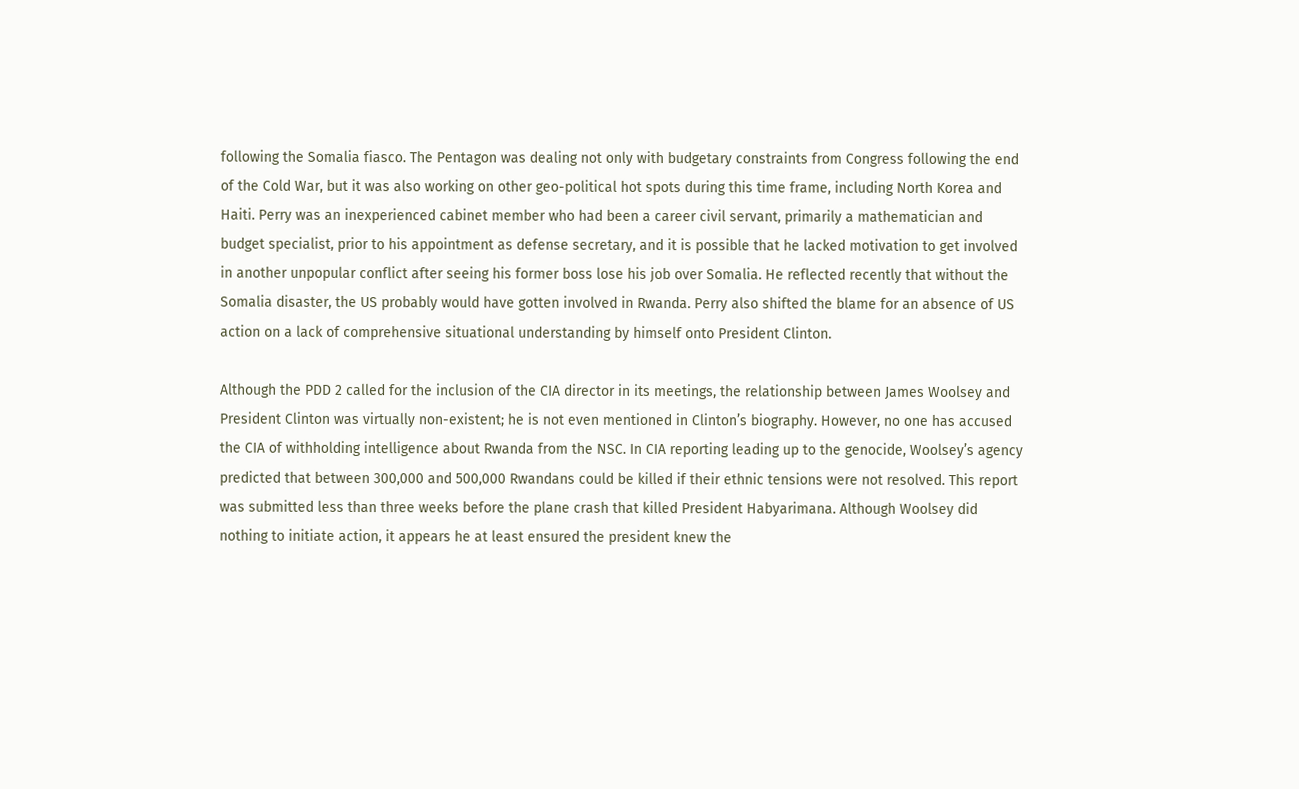following the Somalia fiasco. The Pentagon was dealing not only with budgetary constraints from Congress following the end of the Cold War, but it was also working on other geo-political hot spots during this time frame, including North Korea and Haiti. Perry was an inexperienced cabinet member who had been a career civil servant, primarily a mathematician and budget specialist, prior to his appointment as defense secretary, and it is possible that he lacked motivation to get involved in another unpopular conflict after seeing his former boss lose his job over Somalia. He reflected recently that without the Somalia disaster, the US probably would have gotten involved in Rwanda. Perry also shifted the blame for an absence of US action on a lack of comprehensive situational understanding by himself onto President Clinton.

Although the PDD 2 called for the inclusion of the CIA director in its meetings, the relationship between James Woolsey and President Clinton was virtually non-existent; he is not even mentioned in Clinton’s biography. However, no one has accused the CIA of withholding intelligence about Rwanda from the NSC. In CIA reporting leading up to the genocide, Woolsey’s agency predicted that between 300,000 and 500,000 Rwandans could be killed if their ethnic tensions were not resolved. This report was submitted less than three weeks before the plane crash that killed President Habyarimana. Although Woolsey did nothing to initiate action, it appears he at least ensured the president knew the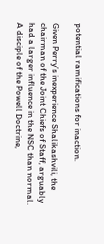potential ramifications for inaction.

Given Perry’s inexperience Shalikashvili, the chairman of the Joint Chiefs of Staff, arguably had a larger influence in the NSC than normal. A disciple of the Powell Doctrine,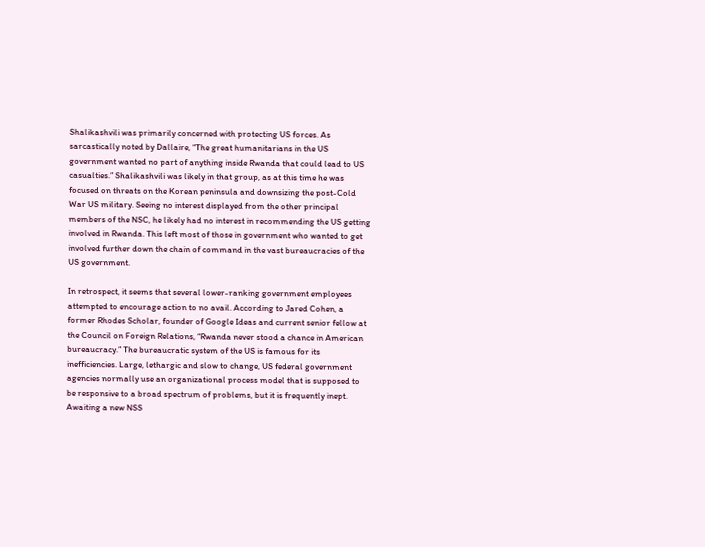Shalikashvili was primarily concerned with protecting US forces. As sarcastically noted by Dallaire, “The great humanitarians in the US government wanted no part of anything inside Rwanda that could lead to US casualties.” Shalikashvili was likely in that group, as at this time he was focused on threats on the Korean peninsula and downsizing the post-Cold War US military. Seeing no interest displayed from the other principal members of the NSC, he likely had no interest in recommending the US getting involved in Rwanda. This left most of those in government who wanted to get involved further down the chain of command in the vast bureaucracies of the US government.

In retrospect, it seems that several lower-ranking government employees attempted to encourage action to no avail. According to Jared Cohen, a former Rhodes Scholar, founder of Google Ideas and current senior fellow at the Council on Foreign Relations, “Rwanda never stood a chance in American bureaucracy.” The bureaucratic system of the US is famous for its inefficiencies. Large, lethargic and slow to change, US federal government agencies normally use an organizational process model that is supposed to be responsive to a broad spectrum of problems, but it is frequently inept. Awaiting a new NSS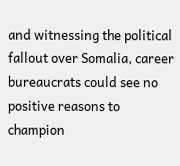and witnessing the political fallout over Somalia, career bureaucrats could see no positive reasons to champion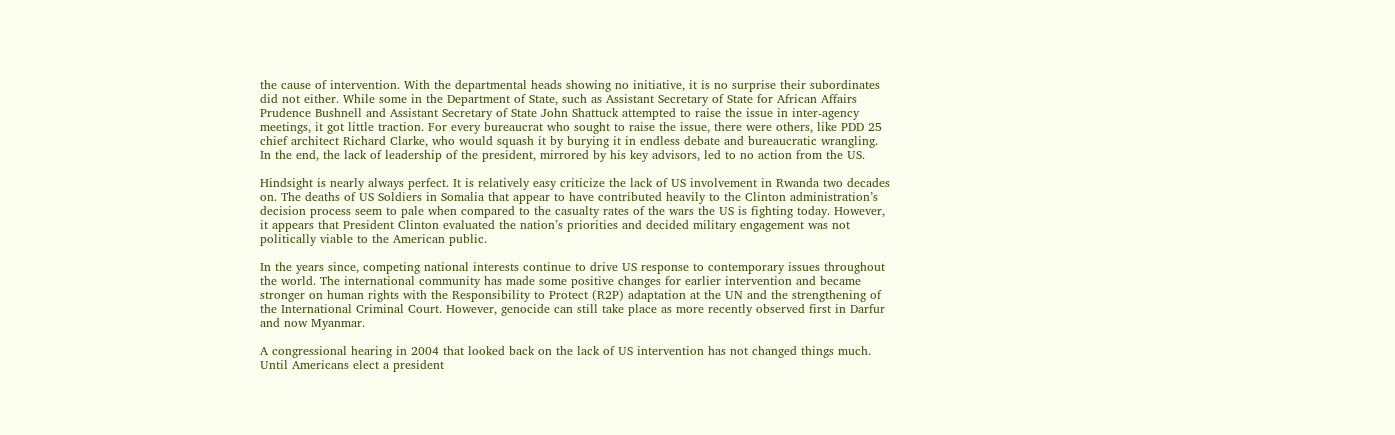the cause of intervention. With the departmental heads showing no initiative, it is no surprise their subordinates did not either. While some in the Department of State, such as Assistant Secretary of State for African Affairs Prudence Bushnell and Assistant Secretary of State John Shattuck attempted to raise the issue in inter-agency meetings, it got little traction. For every bureaucrat who sought to raise the issue, there were others, like PDD 25 chief architect Richard Clarke, who would squash it by burying it in endless debate and bureaucratic wrangling. In the end, the lack of leadership of the president, mirrored by his key advisors, led to no action from the US.

Hindsight is nearly always perfect. It is relatively easy criticize the lack of US involvement in Rwanda two decades on. The deaths of US Soldiers in Somalia that appear to have contributed heavily to the Clinton administration’s decision process seem to pale when compared to the casualty rates of the wars the US is fighting today. However, it appears that President Clinton evaluated the nation’s priorities and decided military engagement was not politically viable to the American public.

In the years since, competing national interests continue to drive US response to contemporary issues throughout the world. The international community has made some positive changes for earlier intervention and became stronger on human rights with the Responsibility to Protect (R2P) adaptation at the UN and the strengthening of the International Criminal Court. However, genocide can still take place as more recently observed first in Darfur and now Myanmar.

A congressional hearing in 2004 that looked back on the lack of US intervention has not changed things much. Until Americans elect a president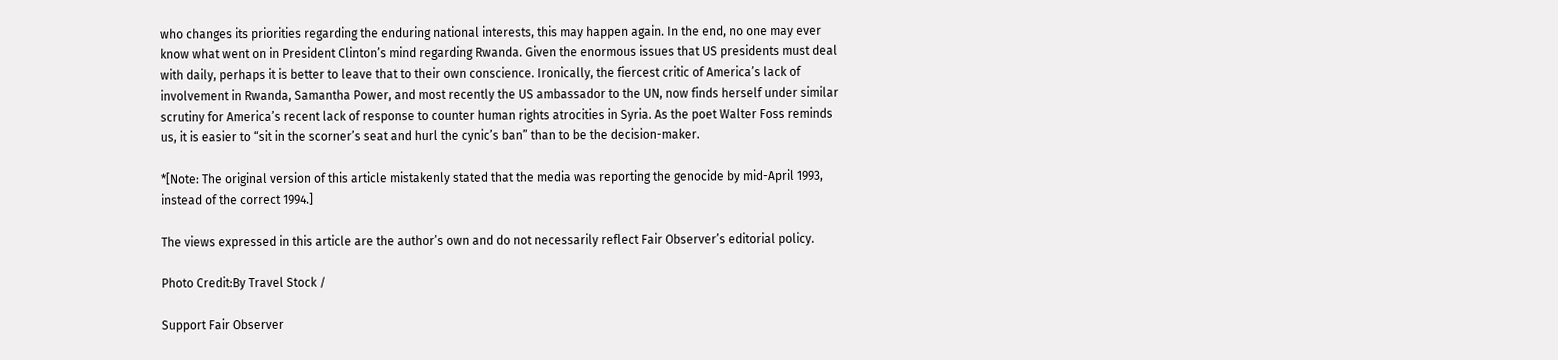who changes its priorities regarding the enduring national interests, this may happen again. In the end, no one may ever know what went on in President Clinton’s mind regarding Rwanda. Given the enormous issues that US presidents must deal with daily, perhaps it is better to leave that to their own conscience. Ironically, the fiercest critic of America’s lack of involvement in Rwanda, Samantha Power, and most recently the US ambassador to the UN, now finds herself under similar scrutiny for America’s recent lack of response to counter human rights atrocities in Syria. As the poet Walter Foss reminds us, it is easier to “sit in the scorner’s seat and hurl the cynic’s ban” than to be the decision-maker.

*[Note: The original version of this article mistakenly stated that the media was reporting the genocide by mid-April 1993, instead of the correct 1994.]

The views expressed in this article are the author’s own and do not necessarily reflect Fair Observer’s editorial policy.

Photo Credit:By Travel Stock /

Support Fair Observer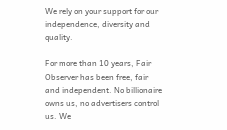We rely on your support for our independence, diversity and quality.

For more than 10 years, Fair Observer has been free, fair and independent. No billionaire owns us, no advertisers control us. We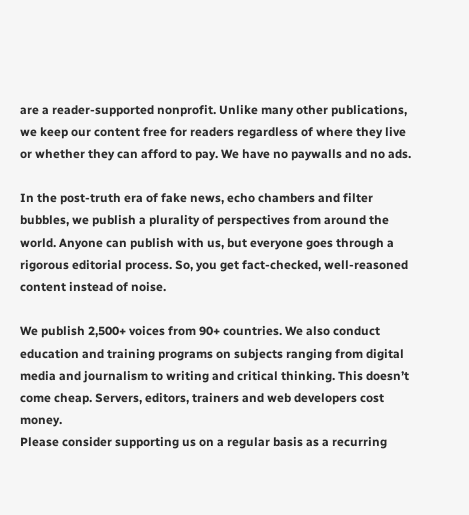are a reader-supported nonprofit. Unlike many other publications, we keep our content free for readers regardless of where they live or whether they can afford to pay. We have no paywalls and no ads.

In the post-truth era of fake news, echo chambers and filter bubbles, we publish a plurality of perspectives from around the world. Anyone can publish with us, but everyone goes through a rigorous editorial process. So, you get fact-checked, well-reasoned content instead of noise.

We publish 2,500+ voices from 90+ countries. We also conduct education and training programs on subjects ranging from digital media and journalism to writing and critical thinking. This doesn’t come cheap. Servers, editors, trainers and web developers cost money.
Please consider supporting us on a regular basis as a recurring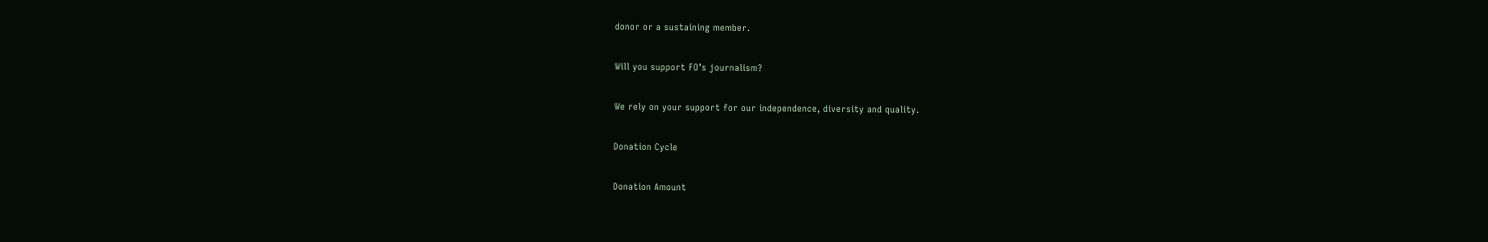donor or a sustaining member.

Will you support FO’s journalism?

We rely on your support for our independence, diversity and quality.

Donation Cycle

Donation Amount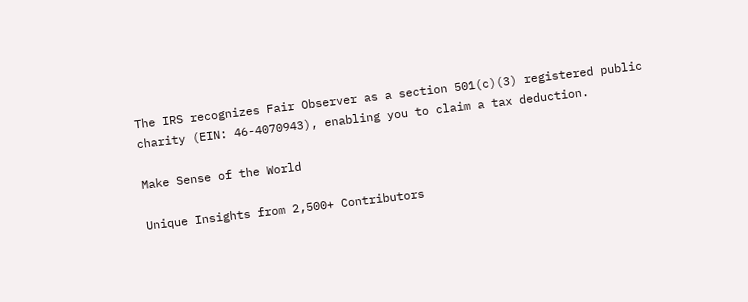The IRS recognizes Fair Observer as a section 501(c)(3) registered public charity (EIN: 46-4070943), enabling you to claim a tax deduction.

Make Sense of the World

Unique Insights from 2,500+ Contributors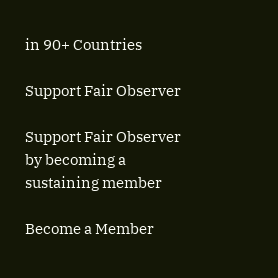in 90+ Countries

Support Fair Observer

Support Fair Observer by becoming a sustaining member

Become a Member